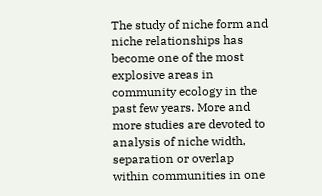The study of niche form and niche relationships has become one of the most explosive areas in community ecology in the past few years. More and more studies are devoted to analysis of niche width, separation or overlap within communities in one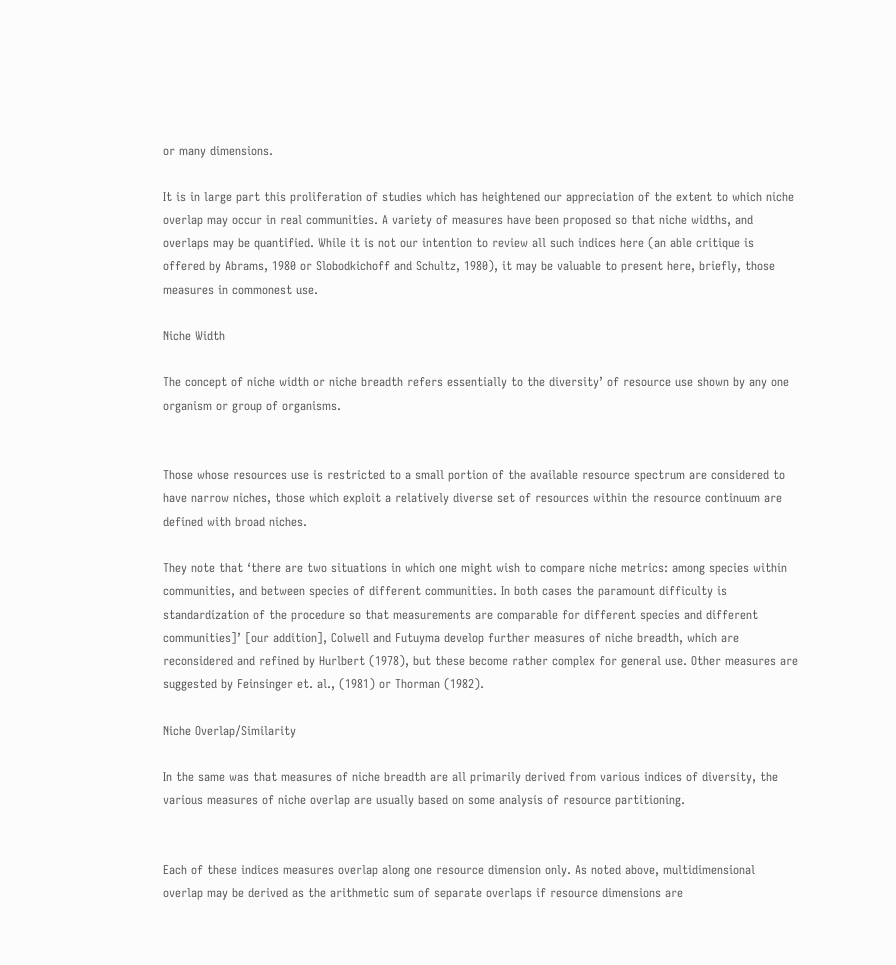or many dimensions.

It is in large part this proliferation of studies which has heightened our appreciation of the extent to which niche overlap may occur in real communities. A variety of measures have been proposed so that niche widths, and overlaps may be quantified. While it is not our intention to review all such indices here (an able critique is offered by Abrams, 1980 or Slobodkichoff and Schultz, 1980), it may be valuable to present here, briefly, those measures in commonest use.

Niche Width

The concept of niche width or niche breadth refers essentially to the diversity’ of resource use shown by any one organism or group of organisms.


Those whose resources use is restricted to a small portion of the available resource spectrum are considered to have narrow niches, those which exploit a relatively diverse set of resources within the resource continuum are defined with broad niches.

They note that ‘there are two situations in which one might wish to compare niche metrics: among species within communities, and between species of different communities. In both cases the paramount difficulty is standardization of the procedure so that measurements are comparable for different species and different communities]’ [our addition], Colwell and Futuyma develop further measures of niche breadth, which are reconsidered and refined by Hurlbert (1978), but these become rather complex for general use. Other measures are suggested by Feinsinger et. al., (1981) or Thorman (1982).

Niche Overlap/Similarity

In the same was that measures of niche breadth are all primarily derived from various indices of diversity, the various measures of niche overlap are usually based on some analysis of resource partitioning.


Each of these indices measures overlap along one resource dimension only. As noted above, multidimensional overlap may be derived as the arithmetic sum of separate overlaps if resource dimensions are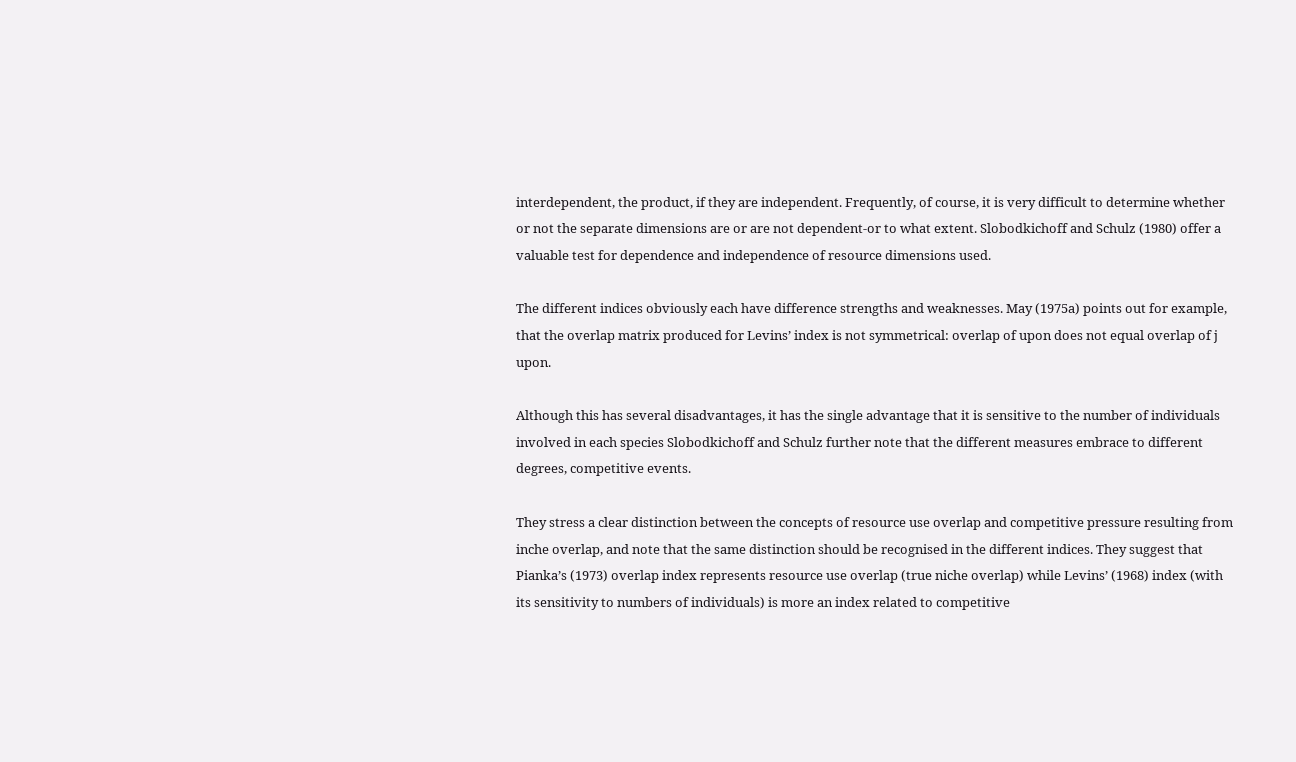interdependent, the product, if they are independent. Frequently, of course, it is very difficult to determine whether or not the separate dimensions are or are not dependent-or to what extent. Slobodkichoff and Schulz (1980) offer a valuable test for dependence and independence of resource dimensions used.

The different indices obviously each have difference strengths and weaknesses. May (1975a) points out for example, that the overlap matrix produced for Levins’ index is not symmetrical: overlap of upon does not equal overlap of j upon.

Although this has several disadvantages, it has the single advantage that it is sensitive to the number of individuals involved in each species Slobodkichoff and Schulz further note that the different measures embrace to different degrees, competitive events.

They stress a clear distinction between the concepts of resource use overlap and competitive pressure resulting from inche overlap, and note that the same distinction should be recognised in the different indices. They suggest that Pianka’s (1973) overlap index represents resource use overlap (true niche overlap) while Levins’ (1968) index (with its sensitivity to numbers of individuals) is more an index related to competitive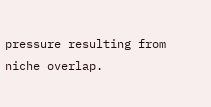pressure resulting from niche overlap.